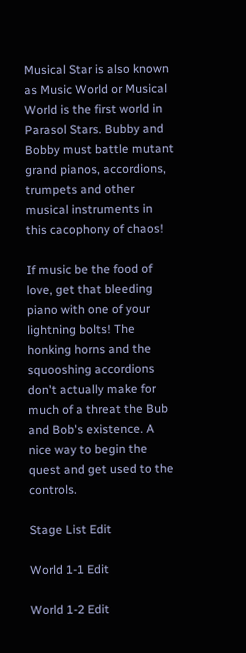Musical Star is also known as Music World or Musical World is the first world in Parasol Stars. Bubby and Bobby must battle mutant grand pianos, accordions, trumpets and other musical instruments in this cacophony of chaos!

If music be the food of love, get that bleeding piano with one of your lightning bolts! The honking horns and the squooshing accordions don't actually make for much of a threat the Bub and Bob's existence. A nice way to begin the quest and get used to the controls.

Stage List Edit

World 1-1 Edit

World 1-2 Edit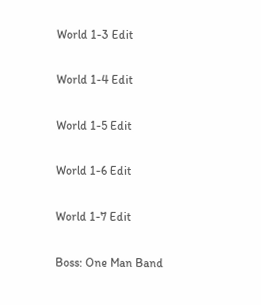World 1-3 Edit

World 1-4 Edit

World 1-5 Edit

World 1-6 Edit

World 1-7 Edit

Boss: One Man Band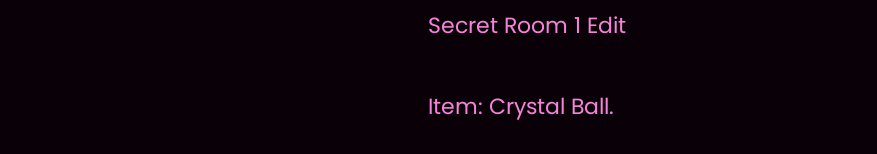Secret Room 1 Edit

Item: Crystal Ball.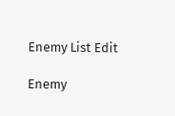Enemy List Edit

Enemy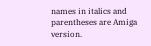names in italics and parentheses are Amiga version.